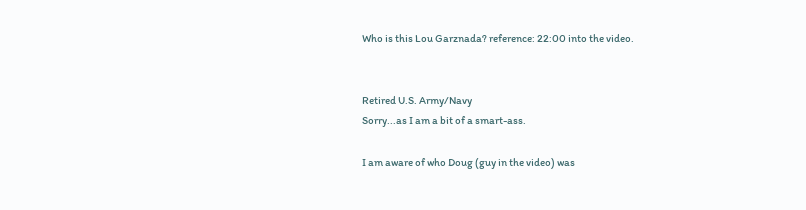Who is this Lou Garznada? reference: 22:00 into the video.


Retired U.S. Army/Navy
Sorry...as I am a bit of a smart-ass.

I am aware of who Doug (guy in the video) was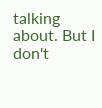talking about. But I don't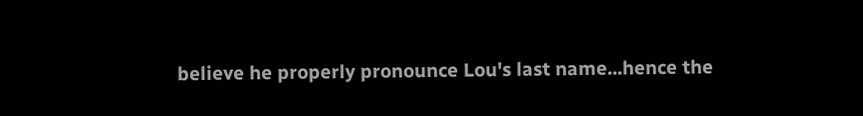believe he properly pronounce Lou's last name...hence the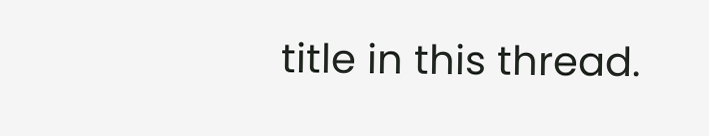title in this thread.